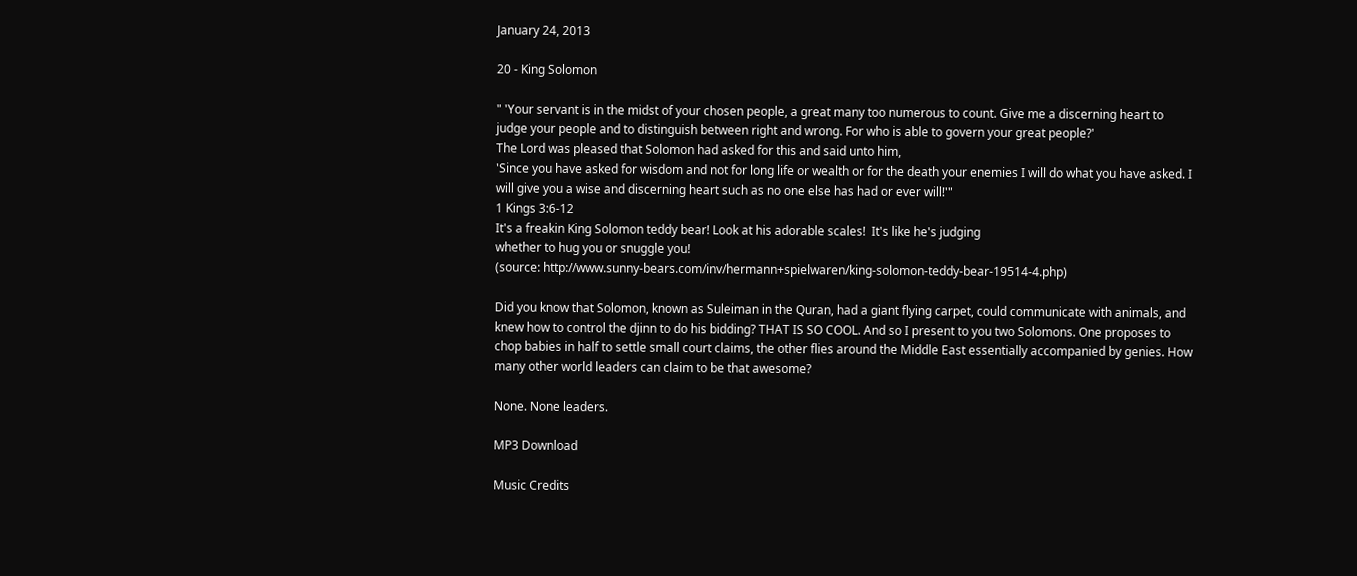January 24, 2013

20 - King Solomon

" 'Your servant is in the midst of your chosen people, a great many too numerous to count. Give me a discerning heart to judge your people and to distinguish between right and wrong. For who is able to govern your great people?'
The Lord was pleased that Solomon had asked for this and said unto him,
'Since you have asked for wisdom and not for long life or wealth or for the death your enemies I will do what you have asked. I will give you a wise and discerning heart such as no one else has had or ever will!'"
1 Kings 3:6-12
It's a freakin King Solomon teddy bear! Look at his adorable scales!  It's like he's judging
whether to hug you or snuggle you!
(source: http://www.sunny-bears.com/inv/hermann+spielwaren/king-solomon-teddy-bear-19514-4.php)

Did you know that Solomon, known as Suleiman in the Quran, had a giant flying carpet, could communicate with animals, and knew how to control the djinn to do his bidding? THAT IS SO COOL. And so I present to you two Solomons. One proposes to chop babies in half to settle small court claims, the other flies around the Middle East essentially accompanied by genies. How many other world leaders can claim to be that awesome?

None. None leaders.

MP3 Download

Music Credits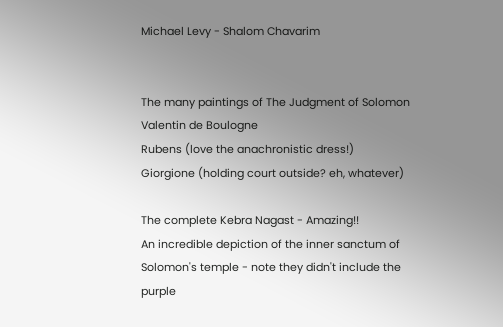Michael Levy - Shalom Chavarim


The many paintings of The Judgment of Solomon
Valentin de Boulogne
Rubens (love the anachronistic dress!)
Giorgione (holding court outside? eh, whatever)

The complete Kebra Nagast - Amazing!!
An incredible depiction of the inner sanctum of Solomon's temple - note they didn't include the purple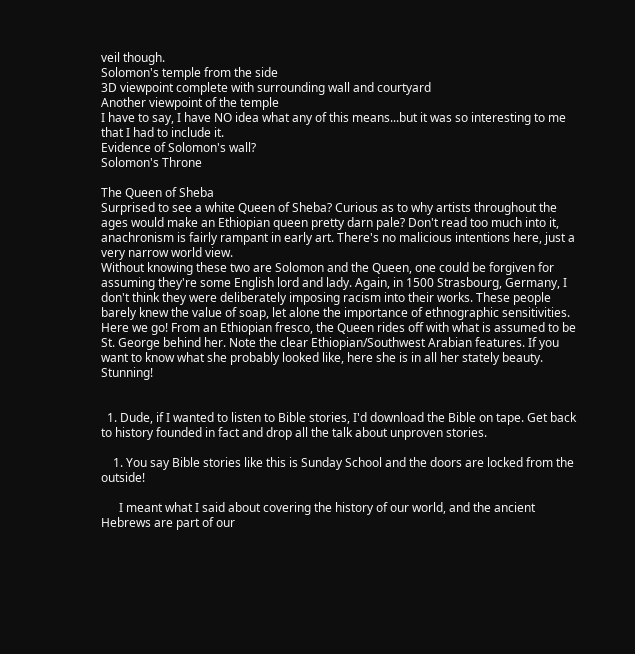veil though.
Solomon's temple from the side
3D viewpoint complete with surrounding wall and courtyard
Another viewpoint of the temple
I have to say, I have NO idea what any of this means...but it was so interesting to me that I had to include it.
Evidence of Solomon's wall?
Solomon's Throne

The Queen of Sheba
Surprised to see a white Queen of Sheba? Curious as to why artists throughout the ages would make an Ethiopian queen pretty darn pale? Don't read too much into it, anachronism is fairly rampant in early art. There's no malicious intentions here, just a very narrow world view.
Without knowing these two are Solomon and the Queen, one could be forgiven for assuming they're some English lord and lady. Again, in 1500 Strasbourg, Germany, I don't think they were deliberately imposing racism into their works. These people barely knew the value of soap, let alone the importance of ethnographic sensitivities.
Here we go! From an Ethiopian fresco, the Queen rides off with what is assumed to be St. George behind her. Note the clear Ethiopian/Southwest Arabian features. If you want to know what she probably looked like, here she is in all her stately beauty. Stunning!


  1. Dude, if I wanted to listen to Bible stories, I'd download the Bible on tape. Get back to history founded in fact and drop all the talk about unproven stories.

    1. You say Bible stories like this is Sunday School and the doors are locked from the outside!

      I meant what I said about covering the history of our world, and the ancient Hebrews are part of our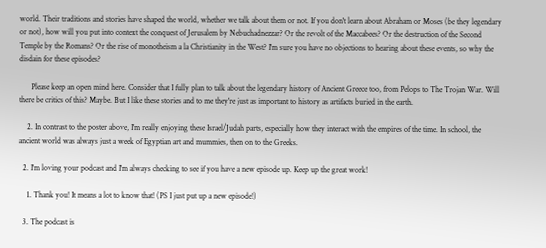world. Their traditions and stories have shaped the world, whether we talk about them or not. If you don't learn about Abraham or Moses (be they legendary or not), how will you put into context the conquest of Jerusalem by Nebuchadnezzar? Or the revolt of the Maccabees? Or the destruction of the Second Temple by the Romans? Or the rise of monotheism a la Christianity in the West? I'm sure you have no objections to hearing about these events, so why the disdain for these episodes?

      Please keep an open mind here. Consider that I fully plan to talk about the legendary history of Ancient Greece too, from Pelops to The Trojan War. Will there be critics of this? Maybe. But I like these stories and to me they're just as important to history as artifacts buried in the earth.

    2. In contrast to the poster above, I'm really enjoying these Israel/Judah parts, especially how they interact with the empires of the time. In school, the ancient world was always just a week of Egyptian art and mummies, then on to the Greeks.

  2. I'm loving your podcast and I'm always checking to see if you have a new episode up. Keep up the great work!

    1. Thank you! It means a lot to know that! (PS I just put up a new episode!)

  3. The podcast is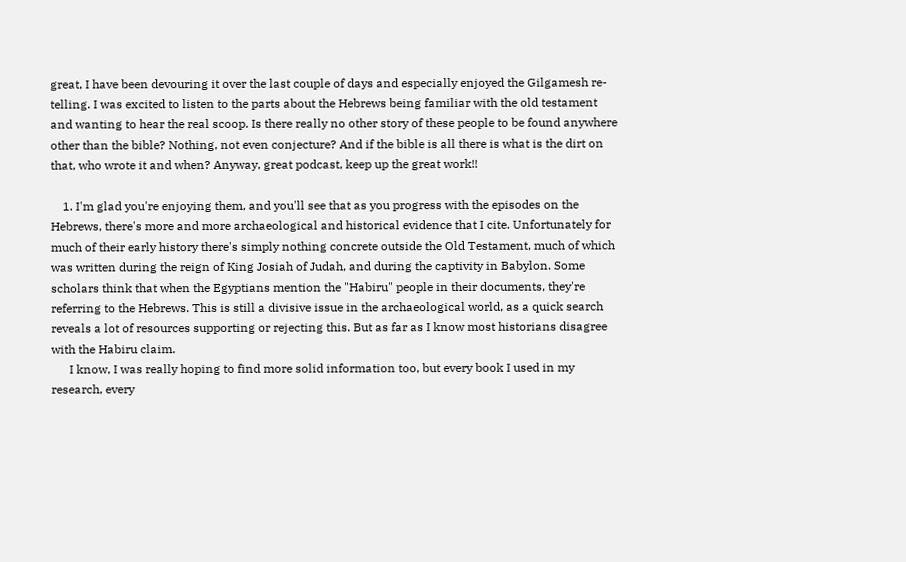great, I have been devouring it over the last couple of days and especially enjoyed the Gilgamesh re-telling. I was excited to listen to the parts about the Hebrews being familiar with the old testament and wanting to hear the real scoop. Is there really no other story of these people to be found anywhere other than the bible? Nothing, not even conjecture? And if the bible is all there is what is the dirt on that, who wrote it and when? Anyway, great podcast, keep up the great work!!

    1. I'm glad you're enjoying them, and you'll see that as you progress with the episodes on the Hebrews, there's more and more archaeological and historical evidence that I cite. Unfortunately for much of their early history there's simply nothing concrete outside the Old Testament, much of which was written during the reign of King Josiah of Judah, and during the captivity in Babylon. Some scholars think that when the Egyptians mention the "Habiru" people in their documents, they're referring to the Hebrews. This is still a divisive issue in the archaeological world, as a quick search reveals a lot of resources supporting or rejecting this. But as far as I know most historians disagree with the Habiru claim.
      I know, I was really hoping to find more solid information too, but every book I used in my research, every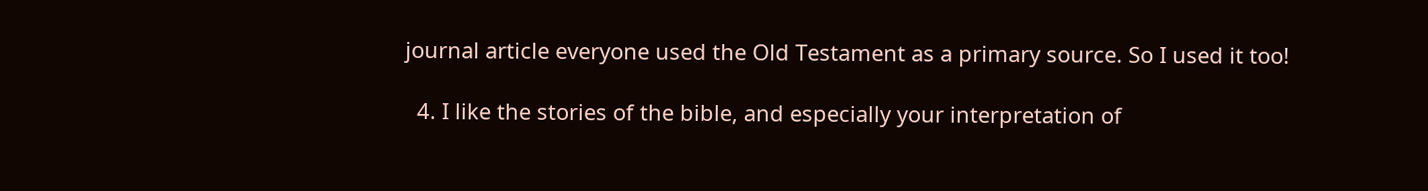journal article everyone used the Old Testament as a primary source. So I used it too!

  4. I like the stories of the bible, and especially your interpretation of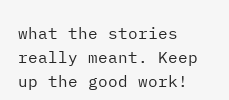what the stories really meant. Keep up the good work!